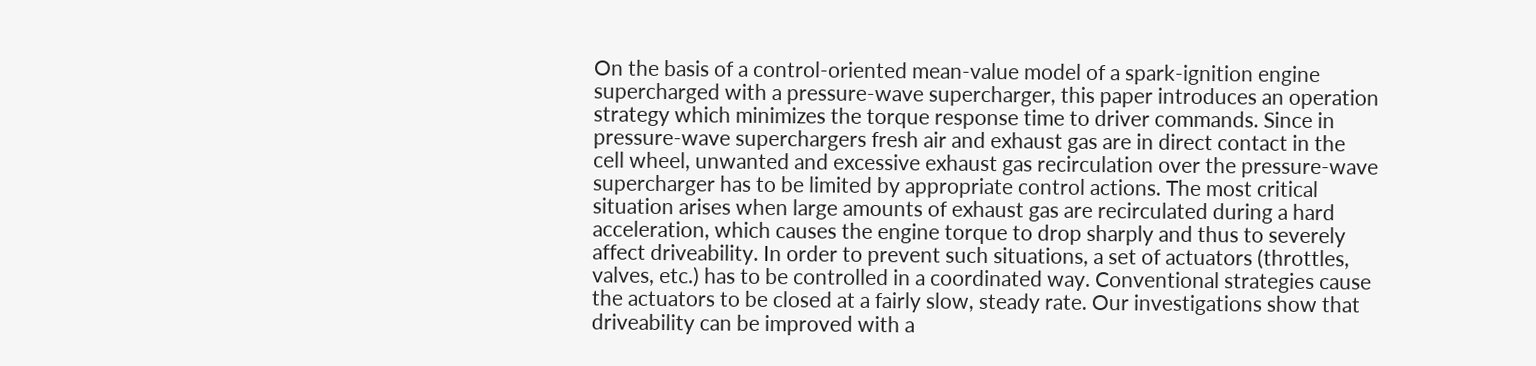On the basis of a control-oriented mean-value model of a spark-ignition engine supercharged with a pressure-wave supercharger, this paper introduces an operation strategy which minimizes the torque response time to driver commands. Since in pressure-wave superchargers fresh air and exhaust gas are in direct contact in the cell wheel, unwanted and excessive exhaust gas recirculation over the pressure-wave supercharger has to be limited by appropriate control actions. The most critical situation arises when large amounts of exhaust gas are recirculated during a hard acceleration, which causes the engine torque to drop sharply and thus to severely affect driveability. In order to prevent such situations, a set of actuators (throttles, valves, etc.) has to be controlled in a coordinated way. Conventional strategies cause the actuators to be closed at a fairly slow, steady rate. Our investigations show that driveability can be improved with a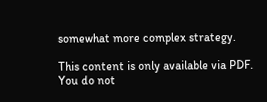somewhat more complex strategy.

This content is only available via PDF.
You do not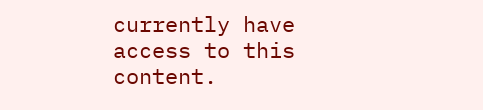currently have access to this content.